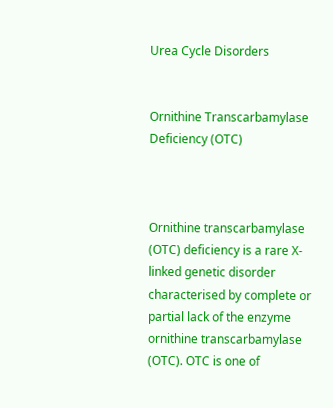Urea Cycle Disorders


Ornithine Transcarbamylase Deficiency (OTC)



Ornithine transcarbamylase (OTC) deficiency is a rare X-linked genetic disorder characterised by complete or partial lack of the enzyme ornithine transcarbamylase (OTC). OTC is one of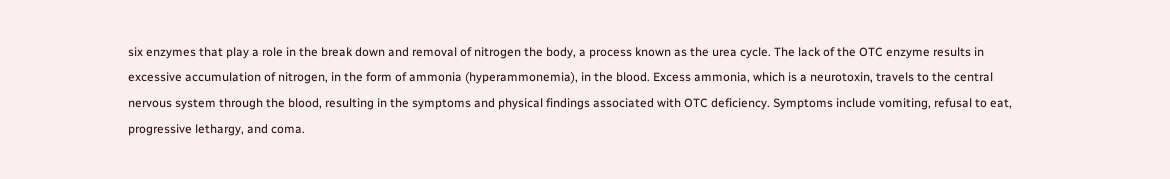six enzymes that play a role in the break down and removal of nitrogen the body, a process known as the urea cycle. The lack of the OTC enzyme results in excessive accumulation of nitrogen, in the form of ammonia (hyperammonemia), in the blood. Excess ammonia, which is a neurotoxin, travels to the central nervous system through the blood, resulting in the symptoms and physical findings associated with OTC deficiency. Symptoms include vomiting, refusal to eat, progressive lethargy, and coma.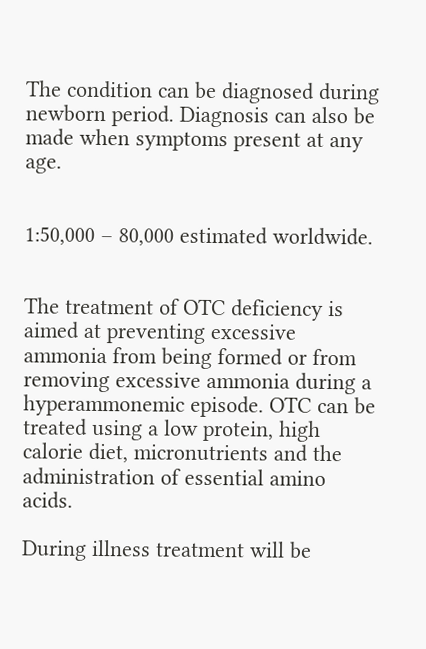The condition can be diagnosed during newborn period. Diagnosis can also be made when symptoms present at any age.


1:50,000 – 80,000 estimated worldwide.


The treatment of OTC deficiency is aimed at preventing excessive ammonia from being formed or from removing excessive ammonia during a hyperammonemic episode. OTC can be treated using a low protein, high calorie diet, micronutrients and the administration of essential amino acids.

During illness treatment will be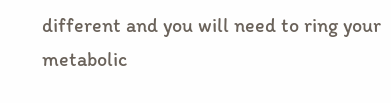different and you will need to ring your metabolic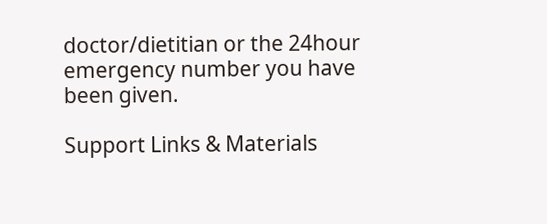doctor/dietitian or the 24hour emergency number you have been given.

Support Links & Materials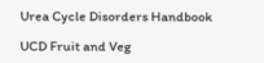Urea Cycle Disorders Handbook

UCD Fruit and Veg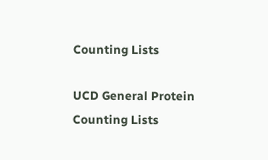Counting Lists

UCD General Protein Counting Lists